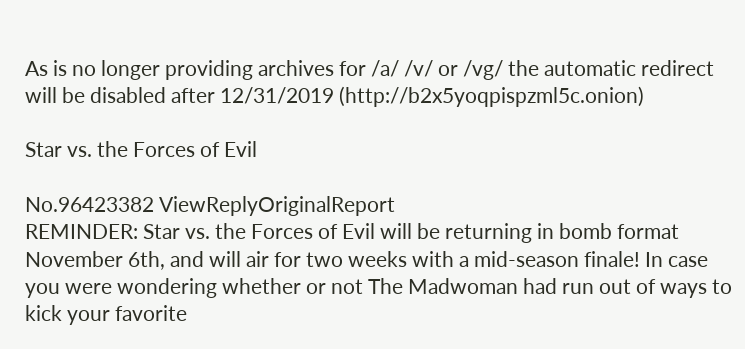As is no longer providing archives for /a/ /v/ or /vg/ the automatic redirect will be disabled after 12/31/2019 (http://b2x5yoqpispzml5c.onion)

Star vs. the Forces of Evil

No.96423382 ViewReplyOriginalReport
REMINDER: Star vs. the Forces of Evil will be returning in bomb format November 6th, and will air for two weeks with a mid-season finale! In case you were wondering whether or not The Madwoman had run out of ways to kick your favorite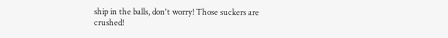ship in the balls, don't worry! Those suckers are crushed!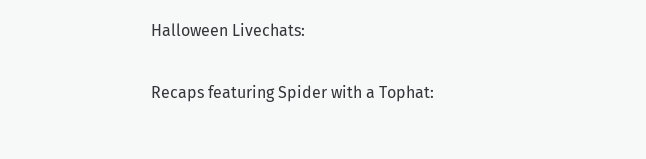Halloween Livechats:

Recaps featuring Spider with a Tophat: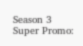Season 3 Super Promo: